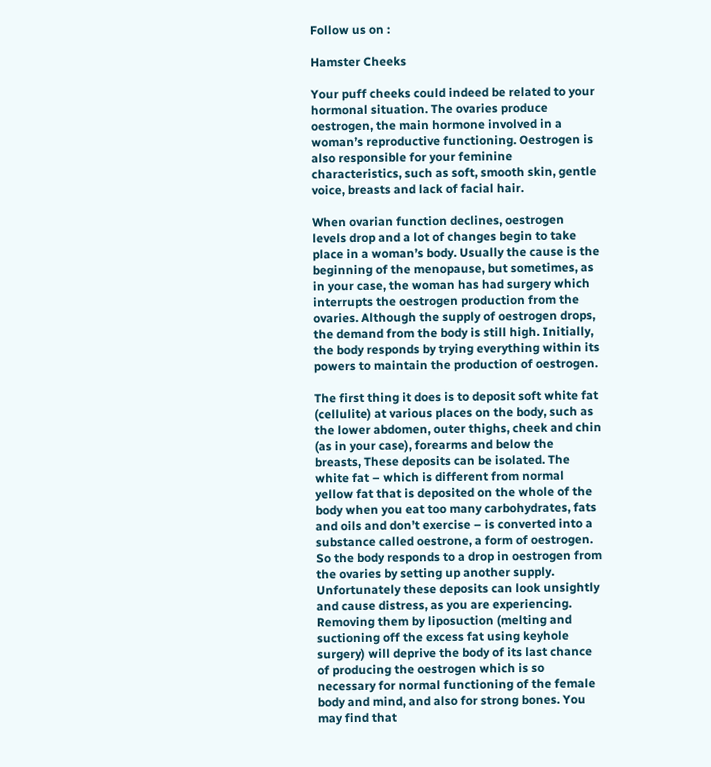Follow us on :

Hamster Cheeks

Your puff cheeks could indeed be related to your hormonal situation. The ovaries produce oestrogen, the main hormone involved in a woman’s reproductive functioning. Oestrogen is also responsible for your feminine characteristics, such as soft, smooth skin, gentle voice, breasts and lack of facial hair.

When ovarian function declines, oestrogen levels drop and a lot of changes begin to take place in a woman’s body. Usually the cause is the beginning of the menopause, but sometimes, as in your case, the woman has had surgery which interrupts the oestrogen production from the ovaries. Although the supply of oestrogen drops, the demand from the body is still high. Initially, the body responds by trying everything within its powers to maintain the production of oestrogen.

The first thing it does is to deposit soft white fat (cellulite) at various places on the body, such as the lower abdomen, outer thighs, cheek and chin (as in your case), forearms and below the breasts, These deposits can be isolated. The white fat – which is different from normal yellow fat that is deposited on the whole of the body when you eat too many carbohydrates, fats and oils and don’t exercise – is converted into a substance called oestrone, a form of oestrogen. So the body responds to a drop in oestrogen from the ovaries by setting up another supply. Unfortunately these deposits can look unsightly and cause distress, as you are experiencing. Removing them by liposuction (melting and suctioning off the excess fat using keyhole surgery) will deprive the body of its last chance of producing the oestrogen which is so necessary for normal functioning of the female body and mind, and also for strong bones. You may find that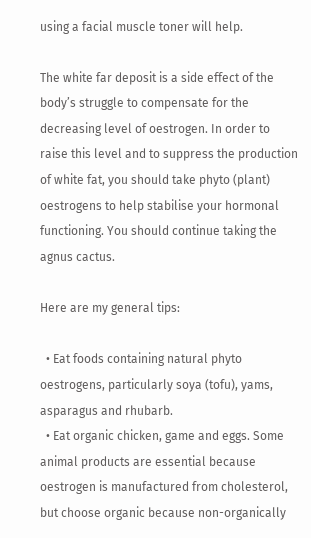using a facial muscle toner will help.

The white far deposit is a side effect of the body’s struggle to compensate for the decreasing level of oestrogen. In order to raise this level and to suppress the production of white fat, you should take phyto (plant) oestrogens to help stabilise your hormonal functioning. You should continue taking the agnus cactus.

Here are my general tips:

  • Eat foods containing natural phyto oestrogens, particularly soya (tofu), yams, asparagus and rhubarb.
  • Eat organic chicken, game and eggs. Some animal products are essential because oestrogen is manufactured from cholesterol, but choose organic because non-organically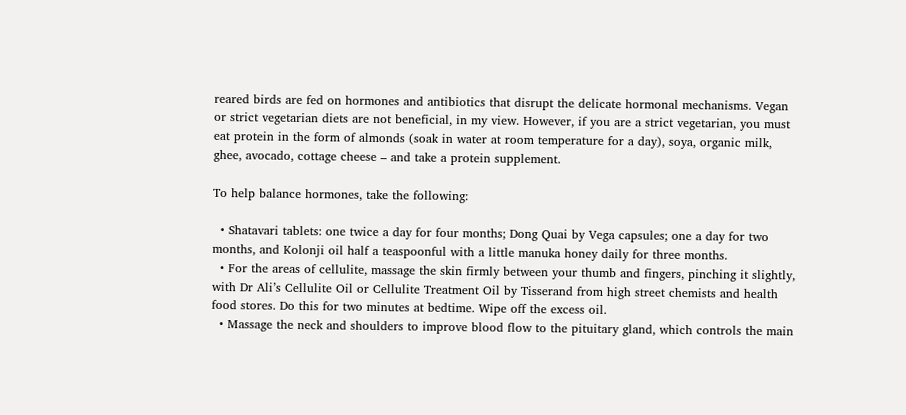reared birds are fed on hormones and antibiotics that disrupt the delicate hormonal mechanisms. Vegan or strict vegetarian diets are not beneficial, in my view. However, if you are a strict vegetarian, you must eat protein in the form of almonds (soak in water at room temperature for a day), soya, organic milk, ghee, avocado, cottage cheese – and take a protein supplement.

To help balance hormones, take the following:

  • Shatavari tablets: one twice a day for four months; Dong Quai by Vega capsules; one a day for two months, and Kolonji oil half a teaspoonful with a little manuka honey daily for three months.
  • For the areas of cellulite, massage the skin firmly between your thumb and fingers, pinching it slightly, with Dr Ali’s Cellulite Oil or Cellulite Treatment Oil by Tisserand from high street chemists and health food stores. Do this for two minutes at bedtime. Wipe off the excess oil.
  • Massage the neck and shoulders to improve blood flow to the pituitary gland, which controls the main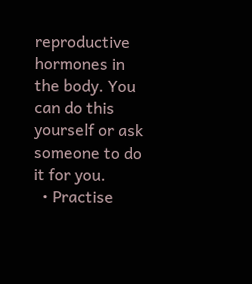reproductive hormones in the body. You can do this yourself or ask someone to do it for you.
  • Practise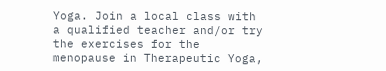Yoga. Join a local class with a qualified teacher and/or try the exercises for the menopause in Therapeutic Yoga,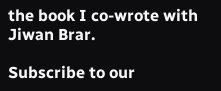the book I co-wrote with Jiwan Brar.

Subscribe to our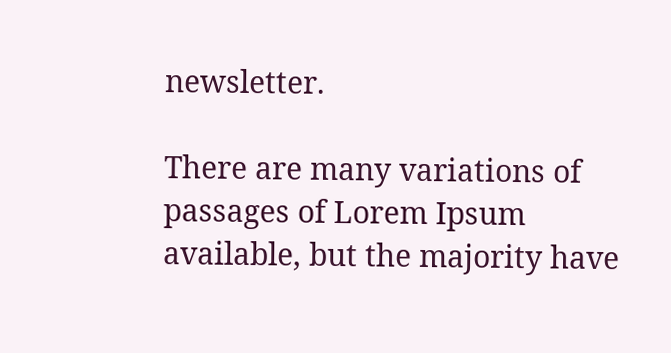newsletter.

There are many variations of passages of Lorem Ipsum available, but the majority have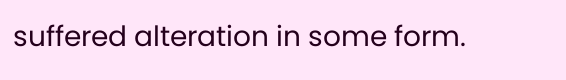suffered alteration in some form.